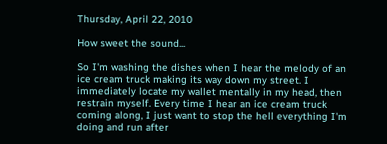Thursday, April 22, 2010

How sweet the sound...

So I'm washing the dishes when I hear the melody of an ice cream truck making its way down my street. I immediately locate my wallet mentally in my head, then restrain myself. Every time I hear an ice cream truck coming along, I just want to stop the hell everything I'm doing and run after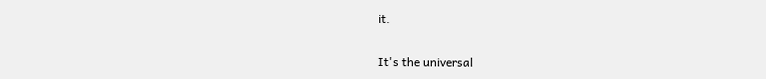it.

It's the universal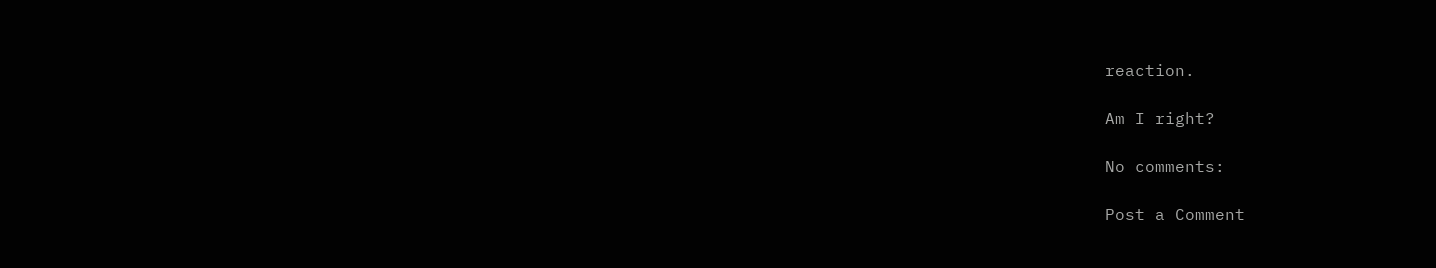reaction.

Am I right?

No comments:

Post a Comment